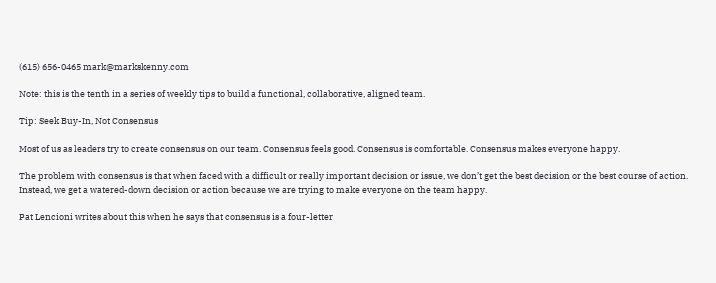(615) 656-0465 mark@markskenny.com

Note: this is the tenth in a series of weekly tips to build a functional, collaborative, aligned team.

Tip: Seek Buy-In, Not Consensus

Most of us as leaders try to create consensus on our team. Consensus feels good. Consensus is comfortable. Consensus makes everyone happy.

The problem with consensus is that when faced with a difficult or really important decision or issue, we don’t get the best decision or the best course of action. Instead, we get a watered-down decision or action because we are trying to make everyone on the team happy.

Pat Lencioni writes about this when he says that consensus is a four-letter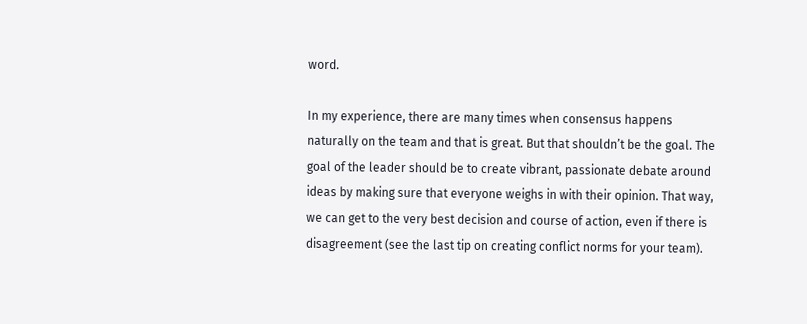word.

In my experience, there are many times when consensus happens naturally on the team and that is great. But that shouldn’t be the goal. The goal of the leader should be to create vibrant, passionate debate around ideas by making sure that everyone weighs in with their opinion. That way, we can get to the very best decision and course of action, even if there is disagreement (see the last tip on creating conflict norms for your team).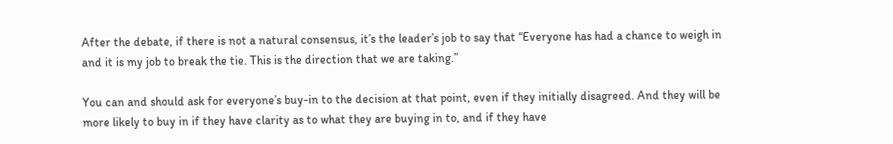After the debate, if there is not a natural consensus, it’s the leader’s job to say that “Everyone has had a chance to weigh in and it is my job to break the tie. This is the direction that we are taking.”

You can and should ask for everyone’s buy-in to the decision at that point, even if they initially disagreed. And they will be more likely to buy in if they have clarity as to what they are buying in to, and if they have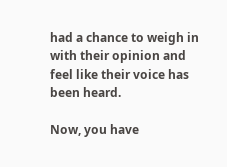had a chance to weigh in with their opinion and feel like their voice has been heard.

Now, you have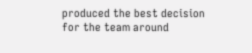produced the best decision for the team around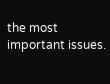the most important issues.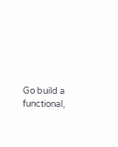Go build a functional,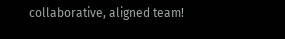collaborative, aligned team!